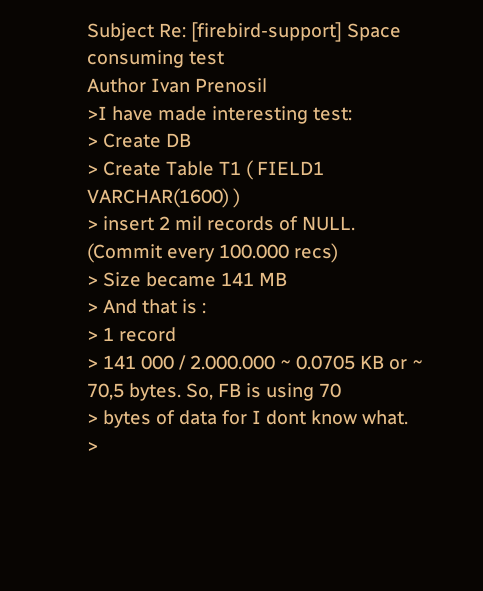Subject Re: [firebird-support] Space consuming test
Author Ivan Prenosil
>I have made interesting test:
> Create DB
> Create Table T1 ( FIELD1 VARCHAR(1600) )
> insert 2 mil records of NULL. (Commit every 100.000 recs)
> Size became 141 MB
> And that is :
> 1 record
> 141 000 / 2.000.000 ~ 0.0705 KB or ~ 70,5 bytes. So, FB is using 70
> bytes of data for I dont know what.
>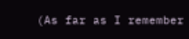(As far as I remember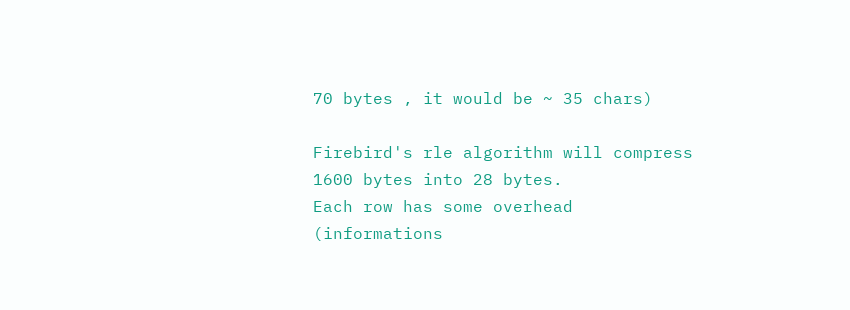70 bytes , it would be ~ 35 chars)

Firebird's rle algorithm will compress 1600 bytes into 28 bytes.
Each row has some overhead (informations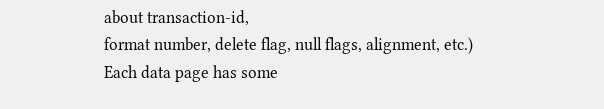about transaction-id,
format number, delete flag, null flags, alignment, etc.)
Each data page has some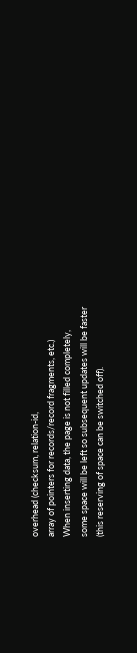overhead (checksum, relation-id,
array of pointers for records/record fragments, etc.)
When inserting data, the page is not filled completely,
some space will be left so subsequent updates will be faster
(this reserving of space can be switched off).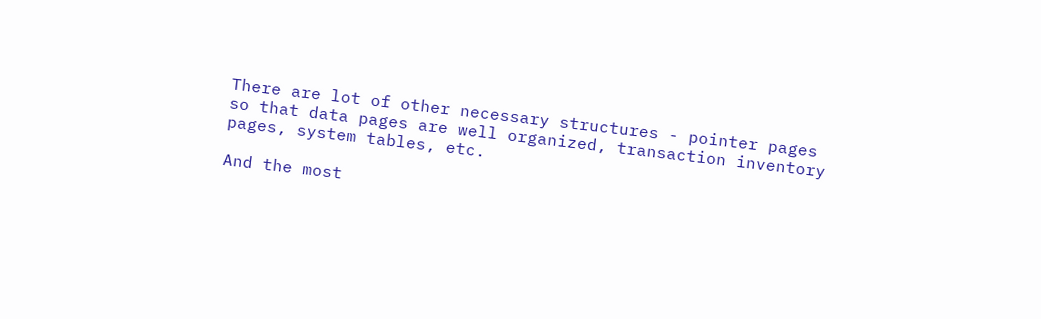There are lot of other necessary structures - pointer pages
so that data pages are well organized, transaction inventory
pages, system tables, etc.

And the most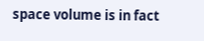space volume is in fact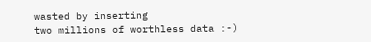wasted by inserting
two millions of worthless data :-)